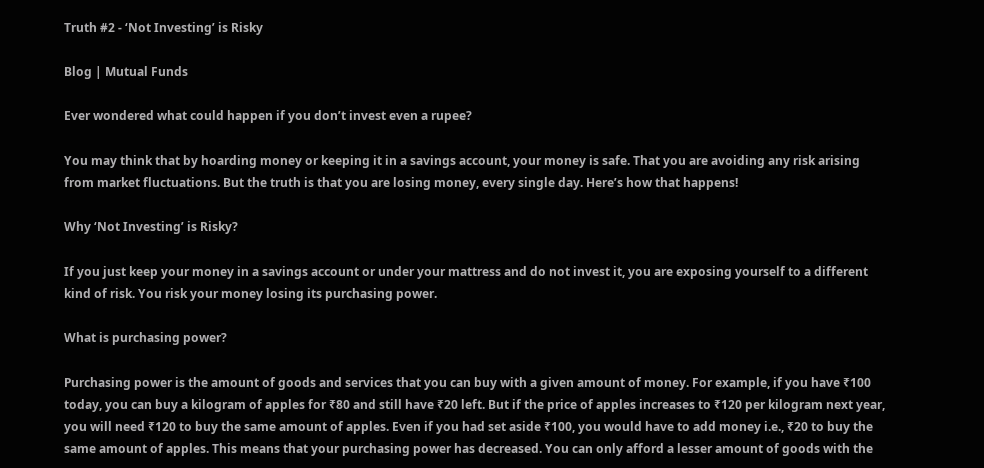Truth #2 - ‘Not Investing’ is Risky

Blog | Mutual Funds

Ever wondered what could happen if you don’t invest even a rupee?

You may think that by hoarding money or keeping it in a savings account, your money is safe. That you are avoiding any risk arising from market fluctuations. But the truth is that you are losing money, every single day. Here’s how that happens!

Why ‘Not Investing’ is Risky?

If you just keep your money in a savings account or under your mattress and do not invest it, you are exposing yourself to a different kind of risk. You risk your money losing its purchasing power.

What is purchasing power?

Purchasing power is the amount of goods and services that you can buy with a given amount of money. For example, if you have ₹100 today, you can buy a kilogram of apples for ₹80 and still have ₹20 left. But if the price of apples increases to ₹120 per kilogram next year, you will need ₹120 to buy the same amount of apples. Even if you had set aside ₹100, you would have to add money i.e., ₹20 to buy the same amount of apples. This means that your purchasing power has decreased. You can only afford a lesser amount of goods with the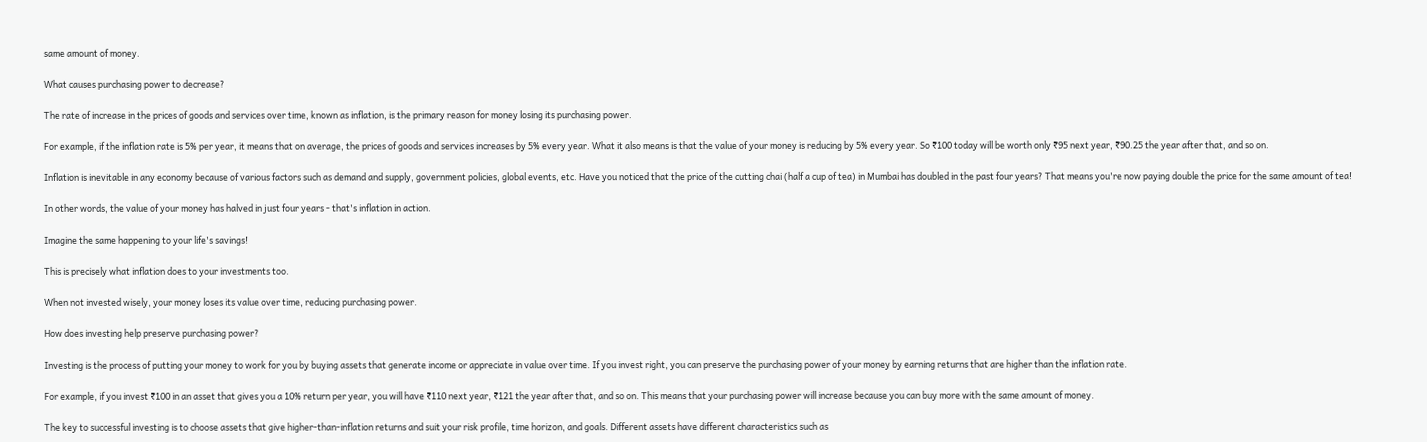same amount of money.

What causes purchasing power to decrease?

The rate of increase in the prices of goods and services over time, known as inflation, is the primary reason for money losing its purchasing power.

For example, if the inflation rate is 5% per year, it means that on average, the prices of goods and services increases by 5% every year. What it also means is that the value of your money is reducing by 5% every year. So ₹100 today will be worth only ₹95 next year, ₹90.25 the year after that, and so on.

Inflation is inevitable in any economy because of various factors such as demand and supply, government policies, global events, etc. Have you noticed that the price of the cutting chai (half a cup of tea) in Mumbai has doubled in the past four years? That means you're now paying double the price for the same amount of tea!

In other words, the value of your money has halved in just four years - that's inflation in action.

Imagine the same happening to your life's savings!

This is precisely what inflation does to your investments too.

When not invested wisely, your money loses its value over time, reducing purchasing power.

How does investing help preserve purchasing power?

Investing is the process of putting your money to work for you by buying assets that generate income or appreciate in value over time. If you invest right, you can preserve the purchasing power of your money by earning returns that are higher than the inflation rate.

For example, if you invest ₹100 in an asset that gives you a 10% return per year, you will have ₹110 next year, ₹121 the year after that, and so on. This means that your purchasing power will increase because you can buy more with the same amount of money.

The key to successful investing is to choose assets that give higher-than-inflation returns and suit your risk profile, time horizon, and goals. Different assets have different characteristics such as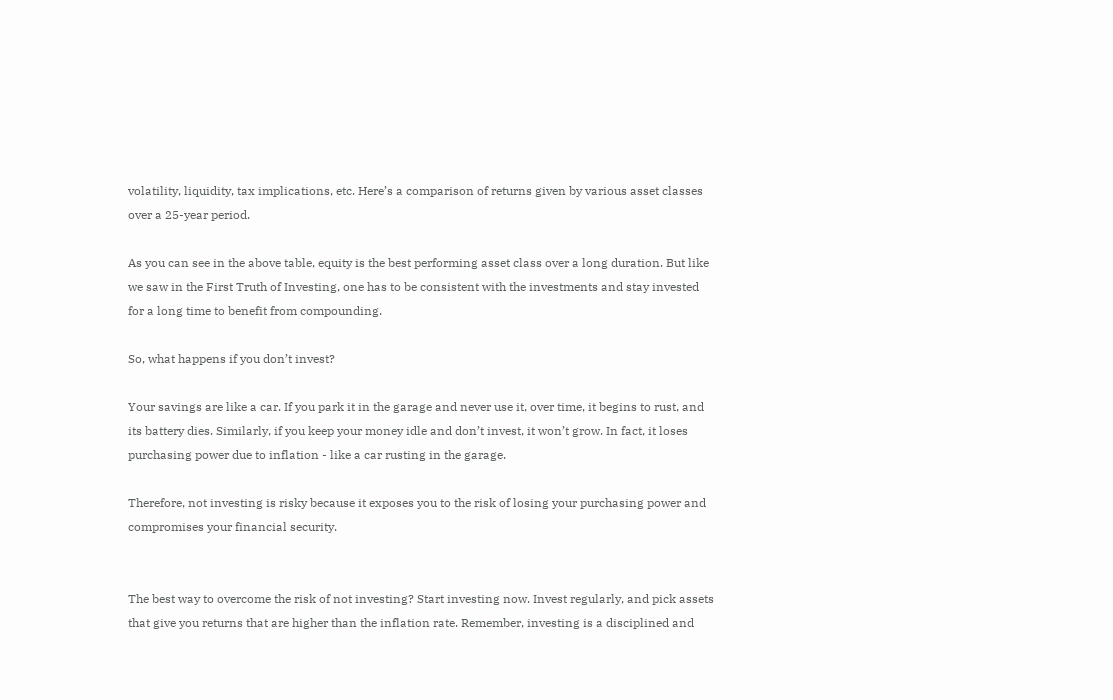volatility, liquidity, tax implications, etc. Here’s a comparison of returns given by various asset classes over a 25-year period.

As you can see in the above table, equity is the best performing asset class over a long duration. But like we saw in the First Truth of Investing, one has to be consistent with the investments and stay invested for a long time to benefit from compounding.

So, what happens if you don’t invest?

Your savings are like a car. If you park it in the garage and never use it, over time, it begins to rust, and its battery dies. Similarly, if you keep your money idle and don’t invest, it won’t grow. In fact, it loses purchasing power due to inflation - like a car rusting in the garage.

Therefore, not investing is risky because it exposes you to the risk of losing your purchasing power and compromises your financial security.


The best way to overcome the risk of not investing? Start investing now. Invest regularly, and pick assets that give you returns that are higher than the inflation rate. Remember, investing is a disciplined and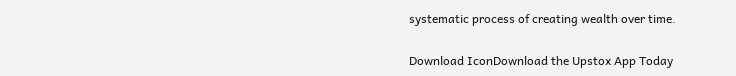systematic process of creating wealth over time.


Download IconDownload the Upstox App Today